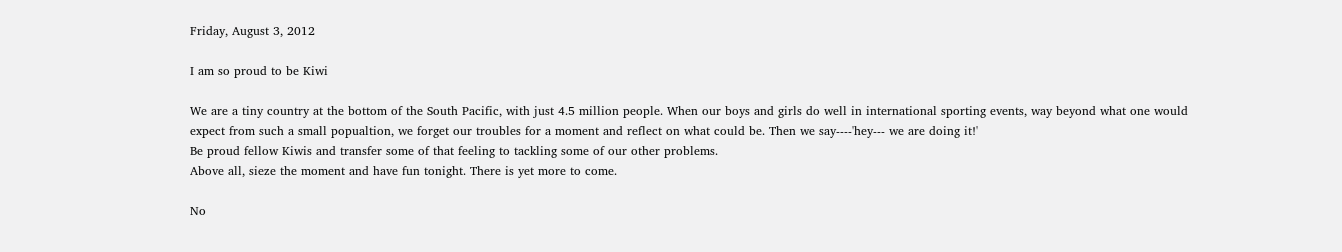Friday, August 3, 2012

I am so proud to be Kiwi

We are a tiny country at the bottom of the South Pacific, with just 4.5 million people. When our boys and girls do well in international sporting events, way beyond what one would expect from such a small popualtion, we forget our troubles for a moment and reflect on what could be. Then we say----'hey--- we are doing it!'
Be proud fellow Kiwis and transfer some of that feeling to tackling some of our other problems.
Above all, sieze the moment and have fun tonight. There is yet more to come.

No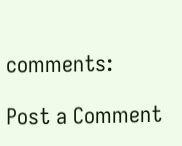comments:

Post a Comment